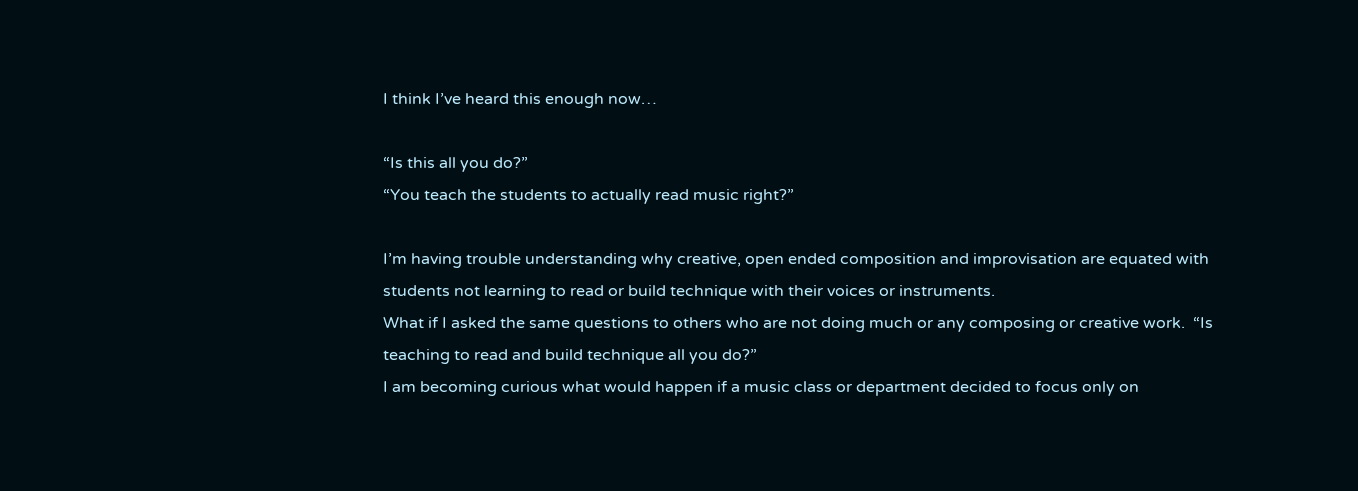I think I’ve heard this enough now…

“Is this all you do?”
“You teach the students to actually read music right?”

I’m having trouble understanding why creative, open ended composition and improvisation are equated with students not learning to read or build technique with their voices or instruments.
What if I asked the same questions to others who are not doing much or any composing or creative work.  “Is teaching to read and build technique all you do?”
I am becoming curious what would happen if a music class or department decided to focus only on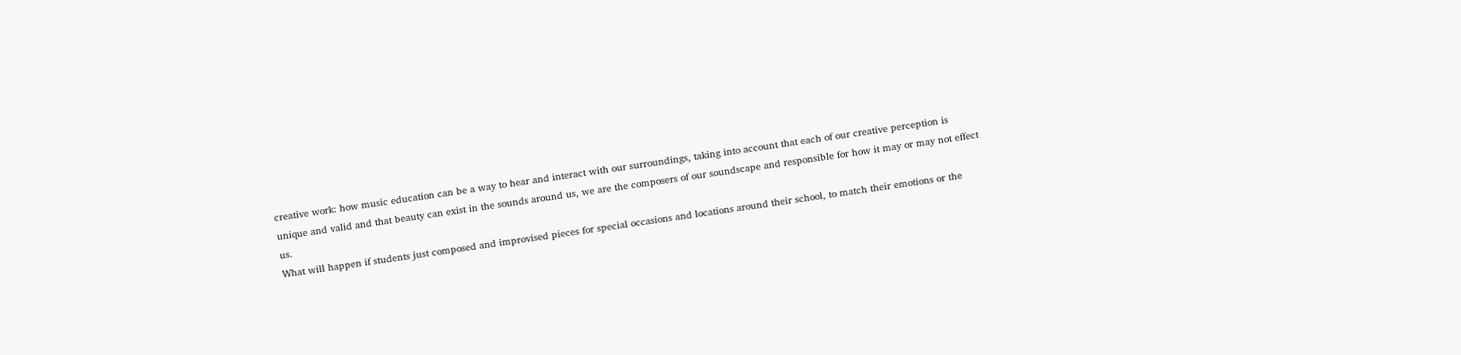creative work: how music education can be a way to hear and interact with our surroundings, taking into account that each of our creative perception is unique and valid and that beauty can exist in the sounds around us, we are the composers of our soundscape and responsible for how it may or may not effect us.
What will happen if students just composed and improvised pieces for special occasions and locations around their school, to match their emotions or the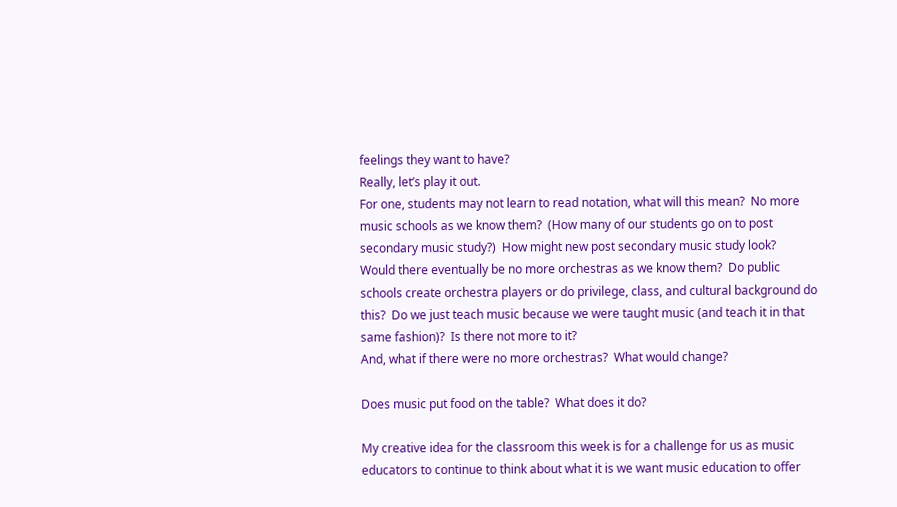feelings they want to have?
Really, let’s play it out.
For one, students may not learn to read notation, what will this mean?  No more music schools as we know them?  (How many of our students go on to post secondary music study?)  How might new post secondary music study look?
Would there eventually be no more orchestras as we know them?  Do public schools create orchestra players or do privilege, class, and cultural background do this?  Do we just teach music because we were taught music (and teach it in that same fashion)?  Is there not more to it?
And, what if there were no more orchestras?  What would change?

Does music put food on the table?  What does it do?

My creative idea for the classroom this week is for a challenge for us as music educators to continue to think about what it is we want music education to offer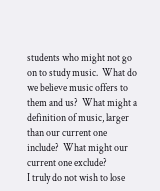students who might not go on to study music.  What do we believe music offers to them and us?  What might a definition of music, larger than our current one include?  What might our current one exclude?
I truly do not wish to lose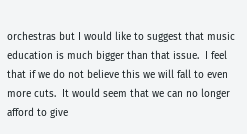orchestras but I would like to suggest that music education is much bigger than that issue.  I feel that if we do not believe this we will fall to even more cuts.  It would seem that we can no longer afford to give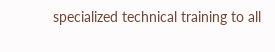specialized technical training to all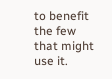to benefit the few that might use it.